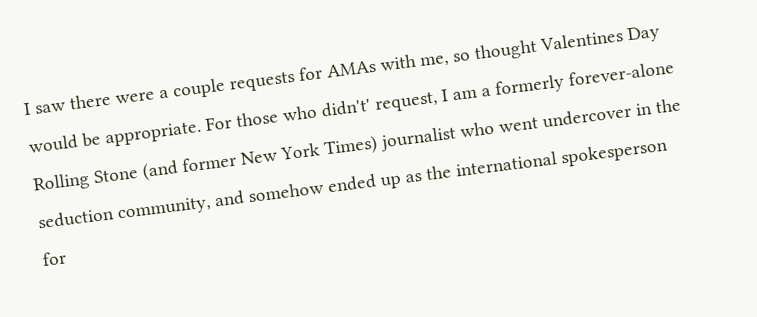I saw there were a couple requests for AMAs with me, so thought Valentines Day would be appropriate. For those who didn't' request, I am a formerly forever-alone Rolling Stone (and former New York Times) journalist who went undercover in the seduction community, and somehow ended up as the international spokesperson for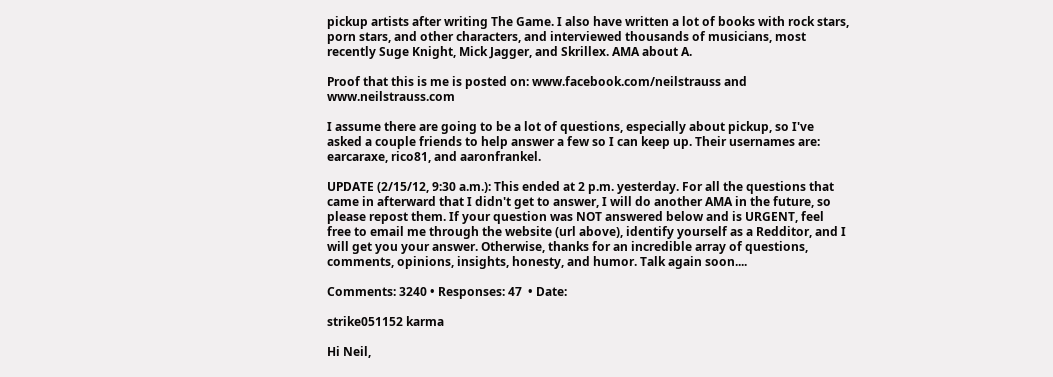pickup artists after writing The Game. I also have written a lot of books with rock stars, porn stars, and other characters, and interviewed thousands of musicians, most recently Suge Knight, Mick Jagger, and Skrillex. AMA about A.

Proof that this is me is posted on: www.facebook.com/neilstrauss and www.neilstrauss.com

I assume there are going to be a lot of questions, especially about pickup, so I've asked a couple friends to help answer a few so I can keep up. Their usernames are: earcaraxe, rico81, and aaronfrankel.

UPDATE (2/15/12, 9:30 a.m.): This ended at 2 p.m. yesterday. For all the questions that came in afterward that I didn't get to answer, I will do another AMA in the future, so please repost them. If your question was NOT answered below and is URGENT, feel free to email me through the website (url above), identify yourself as a Redditor, and I will get you your answer. Otherwise, thanks for an incredible array of questions, comments, opinions, insights, honesty, and humor. Talk again soon....

Comments: 3240 • Responses: 47  • Date:

strike051152 karma

Hi Neil,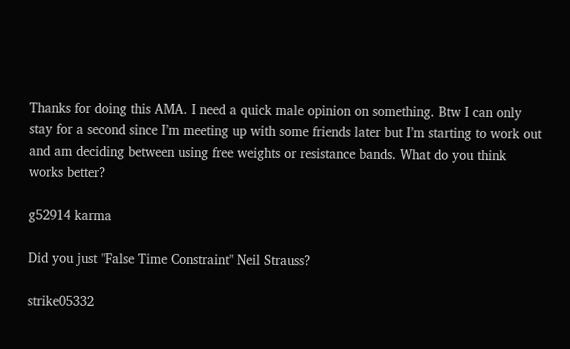Thanks for doing this AMA. I need a quick male opinion on something. Btw I can only stay for a second since I’m meeting up with some friends later but I’m starting to work out and am deciding between using free weights or resistance bands. What do you think works better?

g52914 karma

Did you just "False Time Constraint" Neil Strauss?

strike05332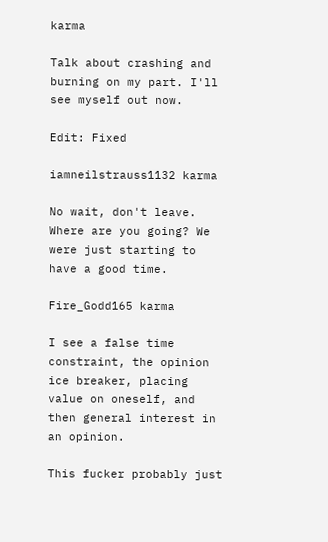karma

Talk about crashing and burning on my part. I'll see myself out now.

Edit: Fixed

iamneilstrauss1132 karma

No wait, don't leave. Where are you going? We were just starting to have a good time.

Fire_Godd165 karma

I see a false time constraint, the opinion ice breaker, placing value on oneself, and then general interest in an opinion.

This fucker probably just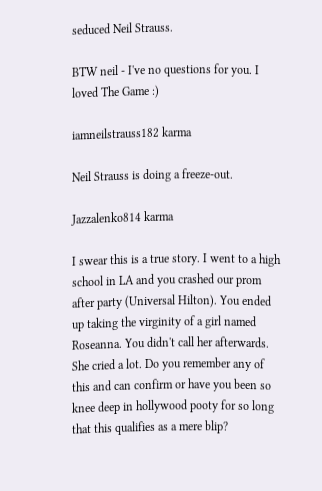seduced Neil Strauss.

BTW neil - I've no questions for you. I loved The Game :)

iamneilstrauss182 karma

Neil Strauss is doing a freeze-out.

Jazzalenko814 karma

I swear this is a true story. I went to a high school in LA and you crashed our prom after party (Universal Hilton). You ended up taking the virginity of a girl named Roseanna. You didn't call her afterwards. She cried a lot. Do you remember any of this and can confirm or have you been so knee deep in hollywood pooty for so long that this qualifies as a mere blip?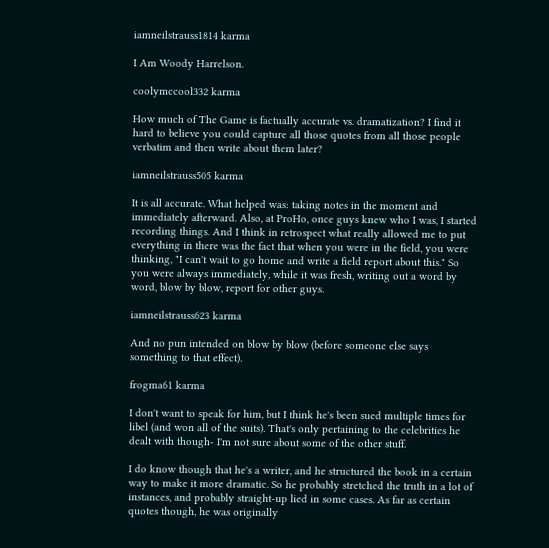iamneilstrauss1814 karma

I Am Woody Harrelson.

coolymccool332 karma

How much of The Game is factually accurate vs. dramatization? I find it hard to believe you could capture all those quotes from all those people verbatim and then write about them later?

iamneilstrauss505 karma

It is all accurate. What helped was: taking notes in the moment and immediately afterward. Also, at ProHo, once guys knew who I was, I started recording things. And I think in retrospect what really allowed me to put everything in there was the fact that when you were in the field, you were thinking, "I can't wait to go home and write a field report about this." So you were always immediately, while it was fresh, writing out a word by word, blow by blow, report for other guys.

iamneilstrauss623 karma

And no pun intended on blow by blow (before someone else says something to that effect).

frogma61 karma

I don't want to speak for him, but I think he's been sued multiple times for libel (and won all of the suits). That's only pertaining to the celebrities he dealt with though- I'm not sure about some of the other stuff.

I do know though that he's a writer, and he structured the book in a certain way to make it more dramatic. So he probably stretched the truth in a lot of instances, and probably straight-up lied in some cases. As far as certain quotes though, he was originally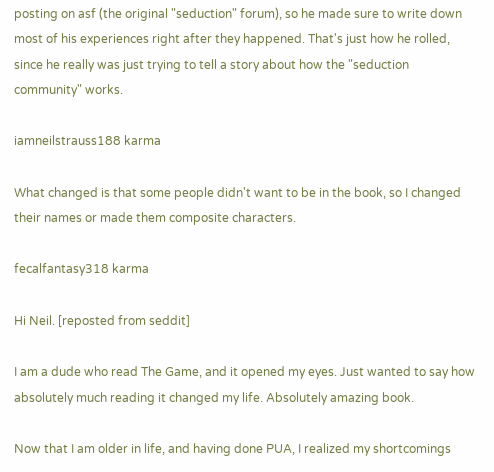posting on asf (the original "seduction" forum), so he made sure to write down most of his experiences right after they happened. That's just how he rolled, since he really was just trying to tell a story about how the "seduction community" works.

iamneilstrauss188 karma

What changed is that some people didn't want to be in the book, so I changed their names or made them composite characters.

fecalfantasy318 karma

Hi Neil. [reposted from seddit]

I am a dude who read The Game, and it opened my eyes. Just wanted to say how absolutely much reading it changed my life. Absolutely amazing book.

Now that I am older in life, and having done PUA, I realized my shortcomings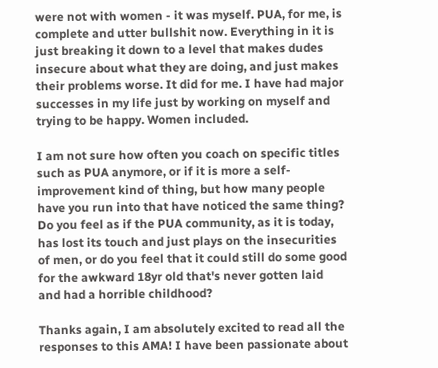were not with women - it was myself. PUA, for me, is complete and utter bullshit now. Everything in it is just breaking it down to a level that makes dudes insecure about what they are doing, and just makes their problems worse. It did for me. I have had major successes in my life just by working on myself and trying to be happy. Women included.

I am not sure how often you coach on specific titles such as PUA anymore, or if it is more a self-improvement kind of thing, but how many people have you run into that have noticed the same thing? Do you feel as if the PUA community, as it is today, has lost its touch and just plays on the insecurities of men, or do you feel that it could still do some good for the awkward 18yr old that's never gotten laid and had a horrible childhood?

Thanks again, I am absolutely excited to read all the responses to this AMA! I have been passionate about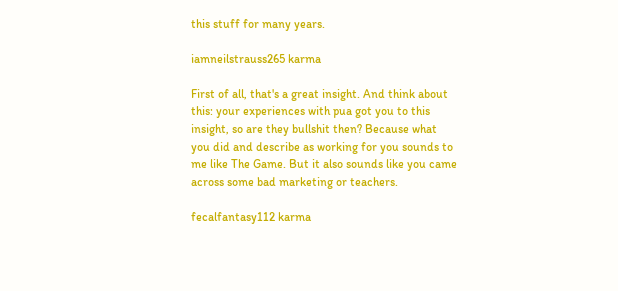this stuff for many years.

iamneilstrauss265 karma

First of all, that's a great insight. And think about this: your experiences with pua got you to this insight, so are they bullshit then? Because what you did and describe as working for you sounds to me like The Game. But it also sounds like you came across some bad marketing or teachers.

fecalfantasy112 karma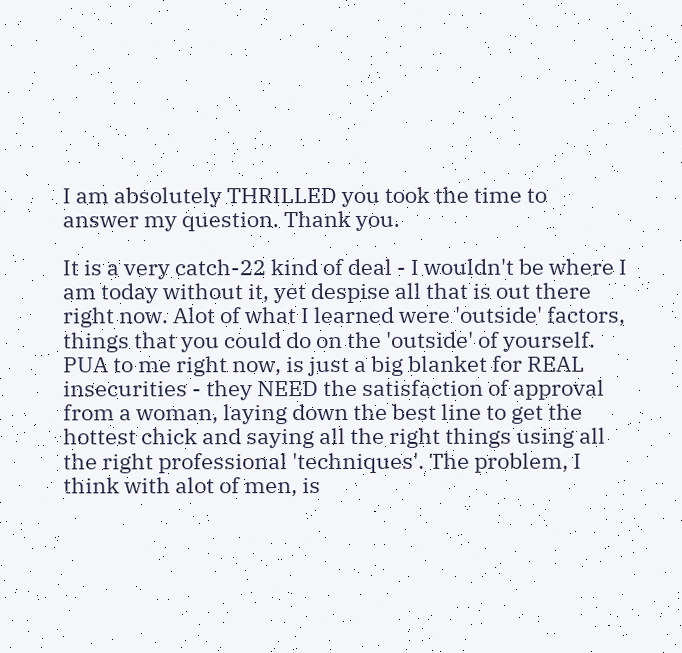I am absolutely THRILLED you took the time to answer my question. Thank you.

It is a very catch-22 kind of deal - I wouldn't be where I am today without it, yet despise all that is out there right now. Alot of what I learned were 'outside' factors, things that you could do on the 'outside' of yourself. PUA to me right now, is just a big blanket for REAL insecurities - they NEED the satisfaction of approval from a woman, laying down the best line to get the hottest chick and saying all the right things using all the right professional 'techniques'. The problem, I think with alot of men, is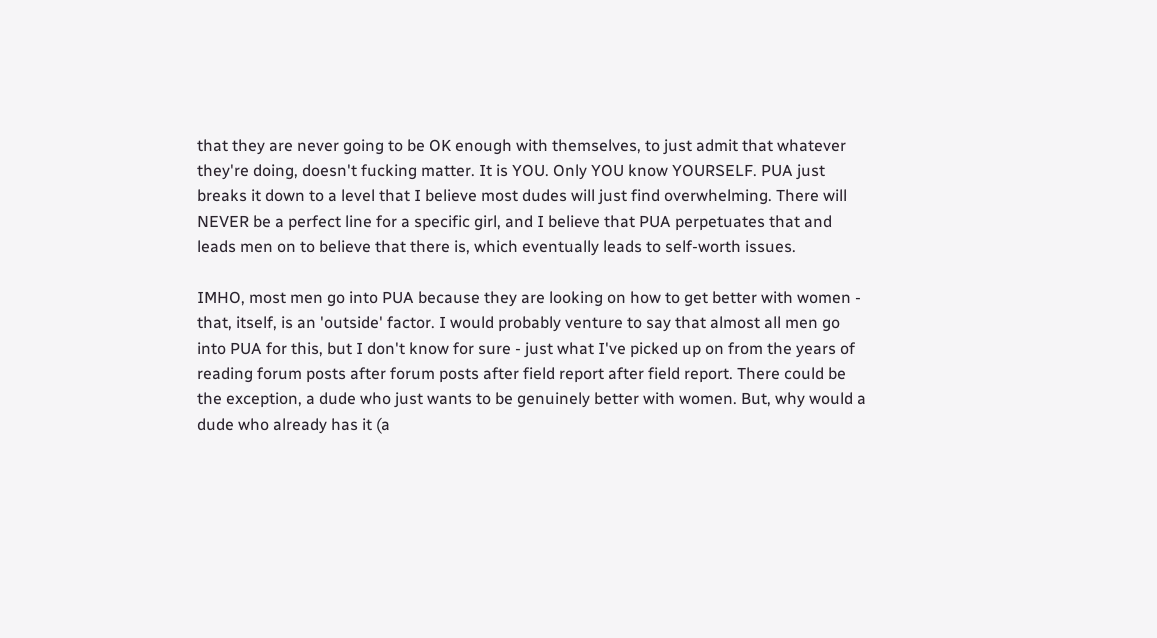that they are never going to be OK enough with themselves, to just admit that whatever they're doing, doesn't fucking matter. It is YOU. Only YOU know YOURSELF. PUA just breaks it down to a level that I believe most dudes will just find overwhelming. There will NEVER be a perfect line for a specific girl, and I believe that PUA perpetuates that and leads men on to believe that there is, which eventually leads to self-worth issues.

IMHO, most men go into PUA because they are looking on how to get better with women - that, itself, is an 'outside' factor. I would probably venture to say that almost all men go into PUA for this, but I don't know for sure - just what I've picked up on from the years of reading forum posts after forum posts after field report after field report. There could be the exception, a dude who just wants to be genuinely better with women. But, why would a dude who already has it (a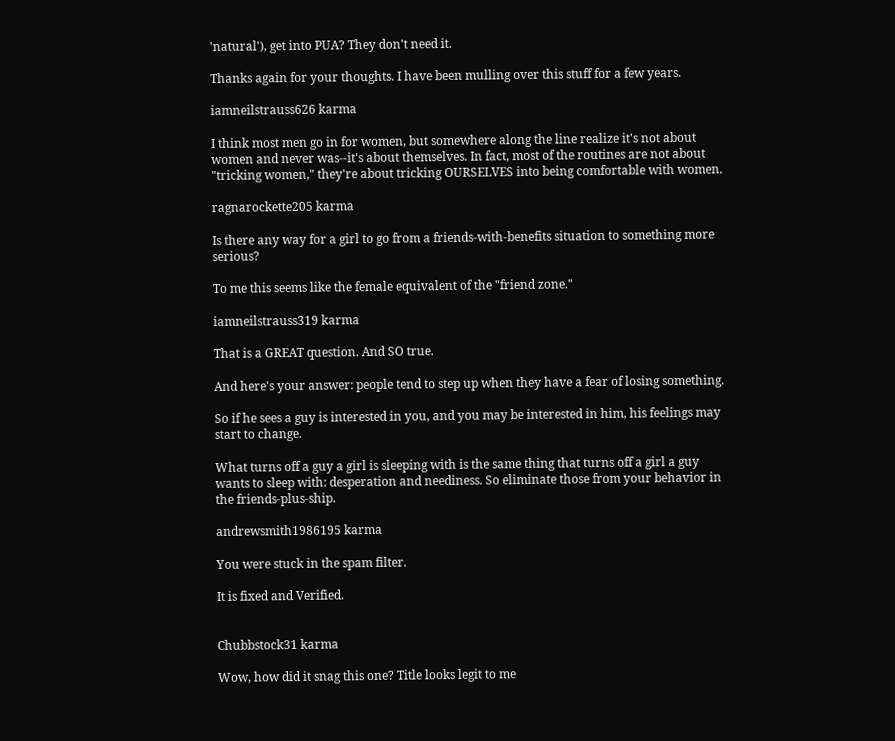'natural'), get into PUA? They don't need it.

Thanks again for your thoughts. I have been mulling over this stuff for a few years.

iamneilstrauss626 karma

I think most men go in for women, but somewhere along the line realize it's not about women and never was--it's about themselves. In fact, most of the routines are not about "tricking women," they're about tricking OURSELVES into being comfortable with women.

ragnarockette205 karma

Is there any way for a girl to go from a friends-with-benefits situation to something more serious?

To me this seems like the female equivalent of the "friend zone."

iamneilstrauss319 karma

That is a GREAT question. And SO true.

And here's your answer: people tend to step up when they have a fear of losing something.

So if he sees a guy is interested in you, and you may be interested in him, his feelings may start to change.

What turns off a guy a girl is sleeping with is the same thing that turns off a girl a guy wants to sleep with: desperation and neediness. So eliminate those from your behavior in the friends-plus-ship.

andrewsmith1986195 karma

You were stuck in the spam filter.

It is fixed and Verified.


Chubbstock31 karma

Wow, how did it snag this one? Title looks legit to me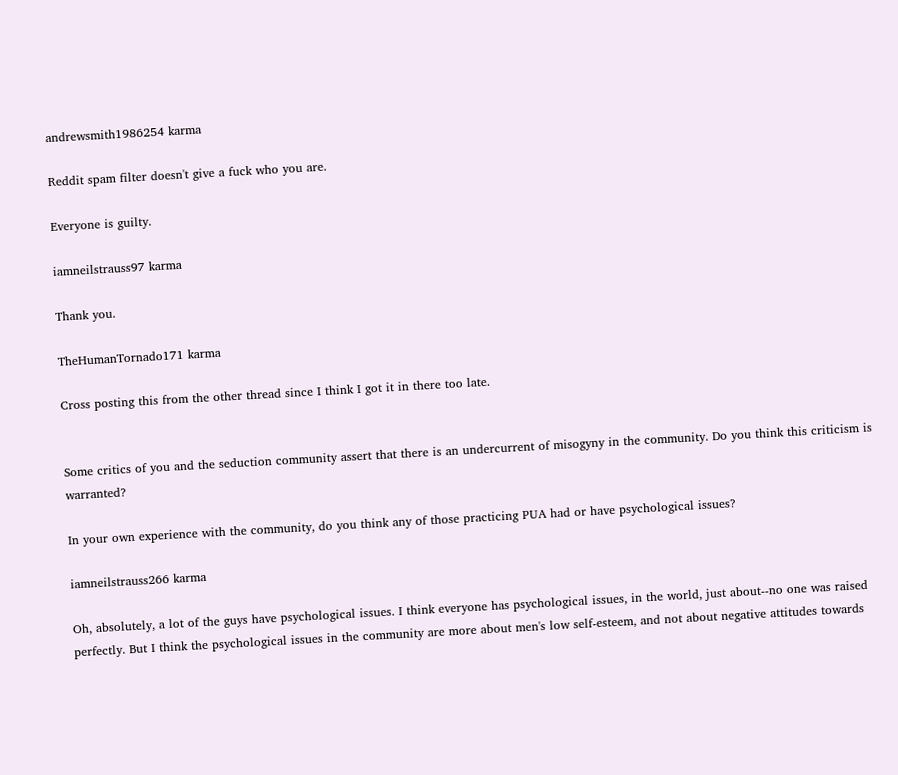andrewsmith1986254 karma

Reddit spam filter doesn't give a fuck who you are.

Everyone is guilty.

iamneilstrauss97 karma

Thank you.

TheHumanTornado171 karma

Cross posting this from the other thread since I think I got it in there too late.


Some critics of you and the seduction community assert that there is an undercurrent of misogyny in the community. Do you think this criticism is warranted?

In your own experience with the community, do you think any of those practicing PUA had or have psychological issues?

iamneilstrauss266 karma

Oh, absolutely, a lot of the guys have psychological issues. I think everyone has psychological issues, in the world, just about--no one was raised perfectly. But I think the psychological issues in the community are more about men's low self-esteem, and not about negative attitudes towards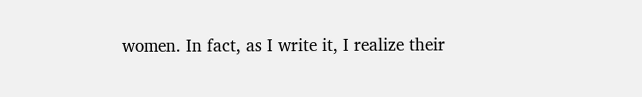women. In fact, as I write it, I realize their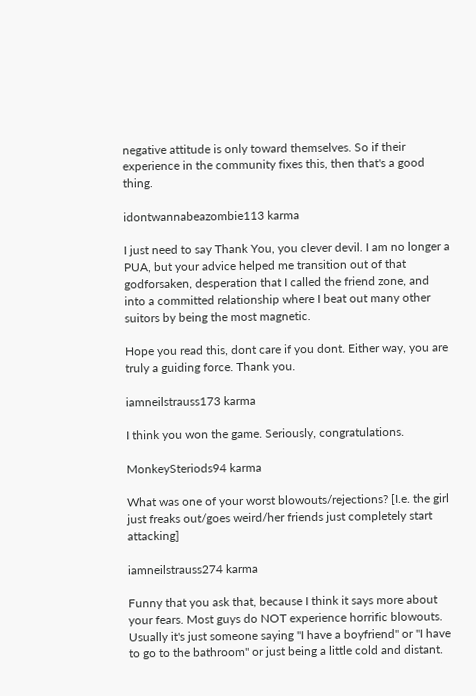negative attitude is only toward themselves. So if their experience in the community fixes this, then that's a good thing.

idontwannabeazombie113 karma

I just need to say Thank You, you clever devil. I am no longer a PUA, but your advice helped me transition out of that godforsaken, desperation that I called the friend zone, and into a committed relationship where I beat out many other suitors by being the most magnetic.

Hope you read this, dont care if you dont. Either way, you are truly a guiding force. Thank you.

iamneilstrauss173 karma

I think you won the game. Seriously, congratulations.

MonkeySteriods94 karma

What was one of your worst blowouts/rejections? [I.e. the girl just freaks out/goes weird/her friends just completely start attacking]

iamneilstrauss274 karma

Funny that you ask that, because I think it says more about your fears. Most guys do NOT experience horrific blowouts. Usually it's just someone saying "I have a boyfriend" or "I have to go to the bathroom" or just being a little cold and distant.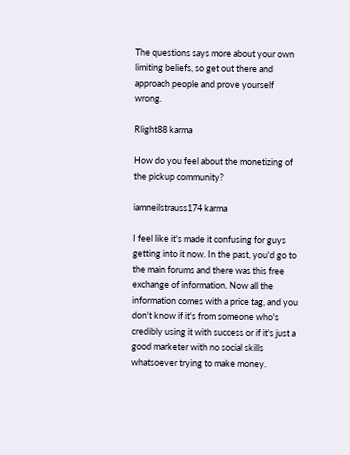The questions says more about your own limiting beliefs, so get out there and approach people and prove yourself wrong.

Rlight88 karma

How do you feel about the monetizing of the pickup community?

iamneilstrauss174 karma

I feel like it's made it confusing for guys getting into it now. In the past, you'd go to the main forums and there was this free exchange of information. Now all the information comes with a price tag, and you don't know if it's from someone who's credibly using it with success or if it's just a good marketer with no social skills whatsoever trying to make money.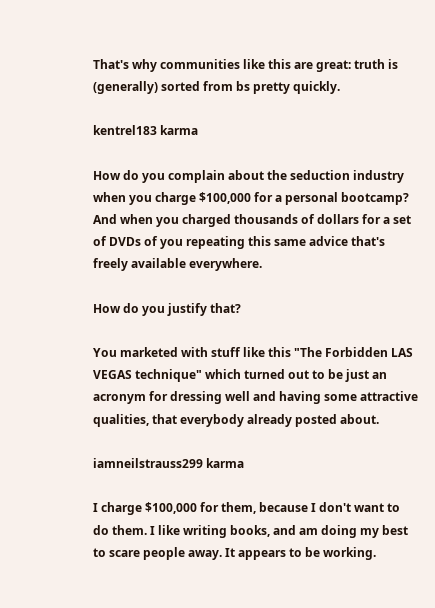That's why communities like this are great: truth is (generally) sorted from bs pretty quickly.

kentrel183 karma

How do you complain about the seduction industry when you charge $100,000 for a personal bootcamp? And when you charged thousands of dollars for a set of DVDs of you repeating this same advice that's freely available everywhere.

How do you justify that?

You marketed with stuff like this "The Forbidden LAS VEGAS technique" which turned out to be just an acronym for dressing well and having some attractive qualities, that everybody already posted about.

iamneilstrauss299 karma

I charge $100,000 for them, because I don't want to do them. I like writing books, and am doing my best to scare people away. It appears to be working.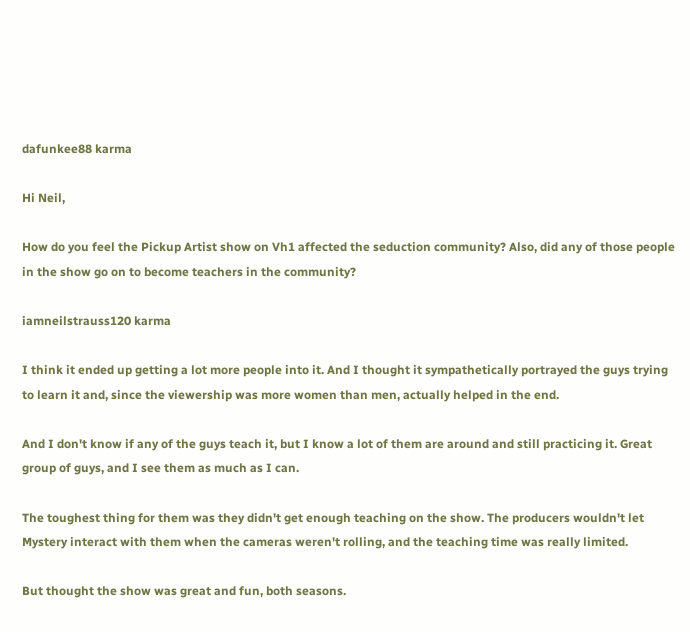dafunkee88 karma

Hi Neil,

How do you feel the Pickup Artist show on Vh1 affected the seduction community? Also, did any of those people in the show go on to become teachers in the community?

iamneilstrauss120 karma

I think it ended up getting a lot more people into it. And I thought it sympathetically portrayed the guys trying to learn it and, since the viewership was more women than men, actually helped in the end.

And I don't know if any of the guys teach it, but I know a lot of them are around and still practicing it. Great group of guys, and I see them as much as I can.

The toughest thing for them was they didn't get enough teaching on the show. The producers wouldn't let Mystery interact with them when the cameras weren't rolling, and the teaching time was really limited.

But thought the show was great and fun, both seasons.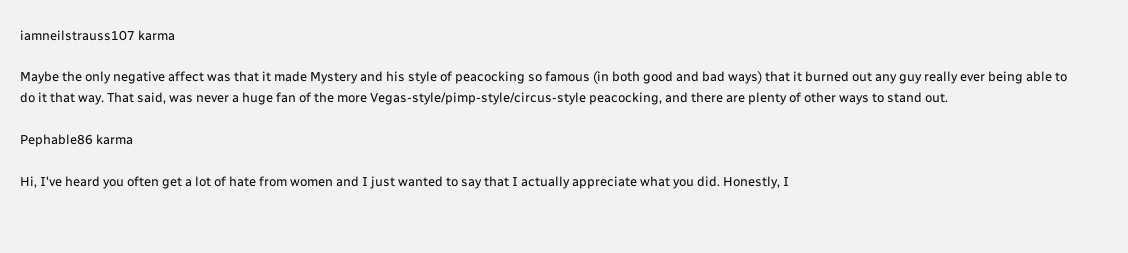iamneilstrauss107 karma

Maybe the only negative affect was that it made Mystery and his style of peacocking so famous (in both good and bad ways) that it burned out any guy really ever being able to do it that way. That said, was never a huge fan of the more Vegas-style/pimp-style/circus-style peacocking, and there are plenty of other ways to stand out.

Pephable86 karma

Hi, I've heard you often get a lot of hate from women and I just wanted to say that I actually appreciate what you did. Honestly, I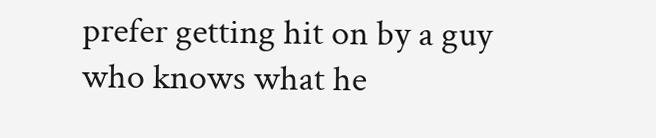prefer getting hit on by a guy who knows what he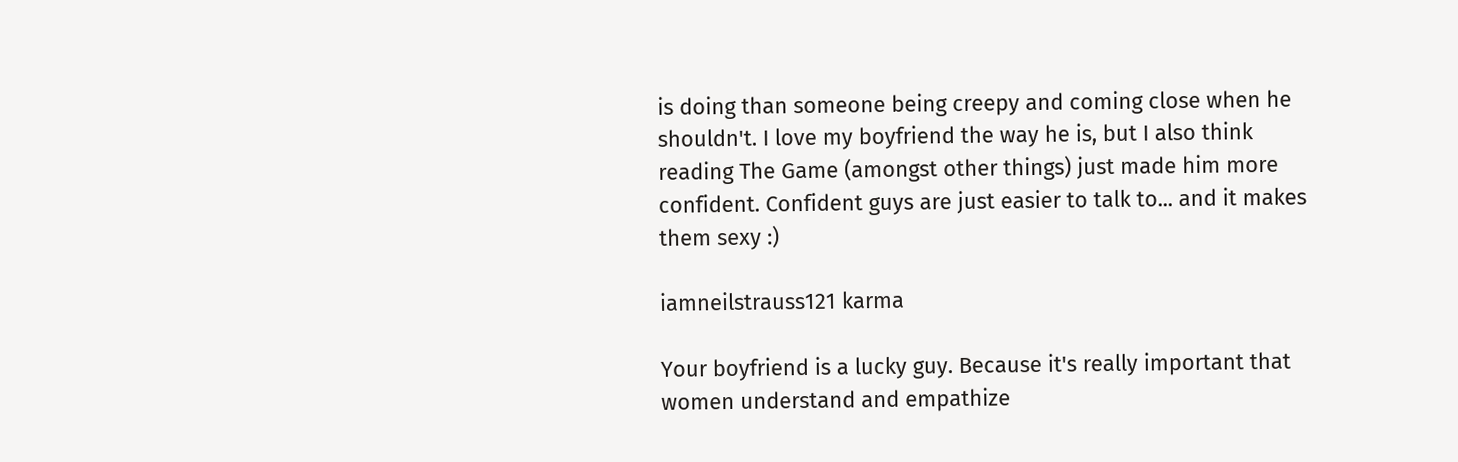is doing than someone being creepy and coming close when he shouldn't. I love my boyfriend the way he is, but I also think reading The Game (amongst other things) just made him more confident. Confident guys are just easier to talk to... and it makes them sexy :)

iamneilstrauss121 karma

Your boyfriend is a lucky guy. Because it's really important that women understand and empathize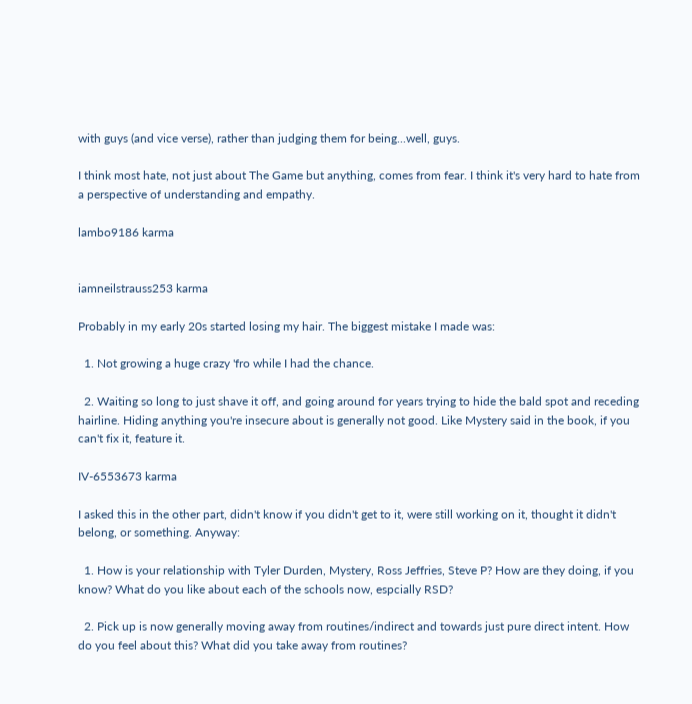with guys (and vice verse), rather than judging them for being...well, guys.

I think most hate, not just about The Game but anything, comes from fear. I think it's very hard to hate from a perspective of understanding and empathy.

lambo9186 karma


iamneilstrauss253 karma

Probably in my early 20s started losing my hair. The biggest mistake I made was:

  1. Not growing a huge crazy 'fro while I had the chance.

  2. Waiting so long to just shave it off, and going around for years trying to hide the bald spot and receding hairline. Hiding anything you're insecure about is generally not good. Like Mystery said in the book, if you can't fix it, feature it.

IV-6553673 karma

I asked this in the other part, didn't know if you didn't get to it, were still working on it, thought it didn't belong, or something. Anyway:

  1. How is your relationship with Tyler Durden, Mystery, Ross Jeffries, Steve P? How are they doing, if you know? What do you like about each of the schools now, espcially RSD?

  2. Pick up is now generally moving away from routines/indirect and towards just pure direct intent. How do you feel about this? What did you take away from routines?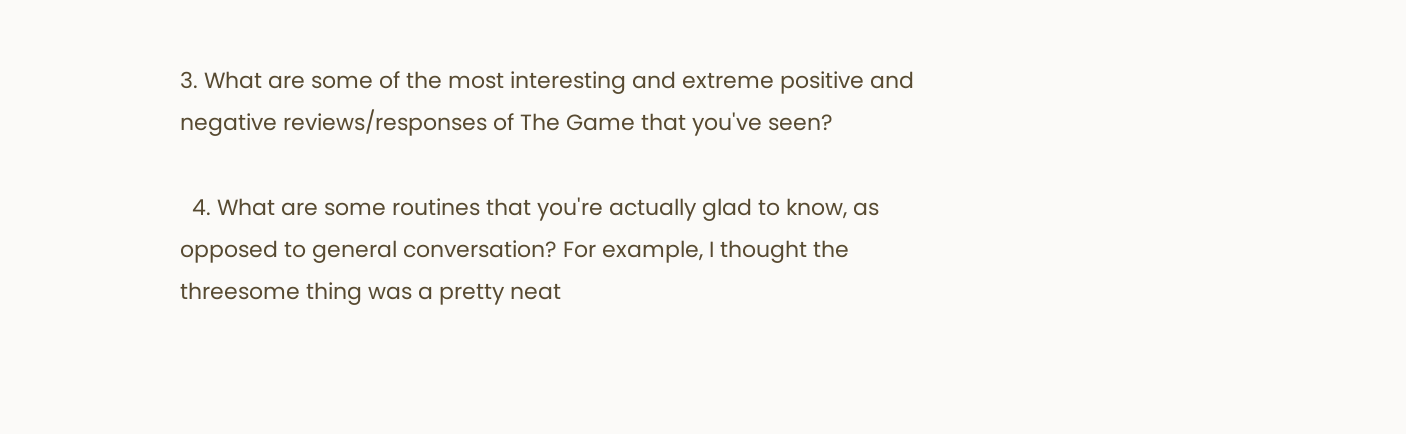3. What are some of the most interesting and extreme positive and negative reviews/responses of The Game that you've seen?

  4. What are some routines that you're actually glad to know, as opposed to general conversation? For example, I thought the threesome thing was a pretty neat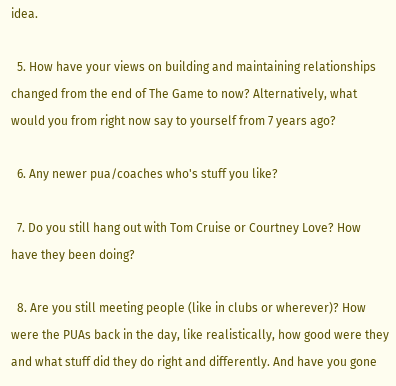idea.

  5. How have your views on building and maintaining relationships changed from the end of The Game to now? Alternatively, what would you from right now say to yourself from 7 years ago?

  6. Any newer pua/coaches who's stuff you like?

  7. Do you still hang out with Tom Cruise or Courtney Love? How have they been doing?

  8. Are you still meeting people (like in clubs or wherever)? How were the PUAs back in the day, like realistically, how good were they and what stuff did they do right and differently. And have you gone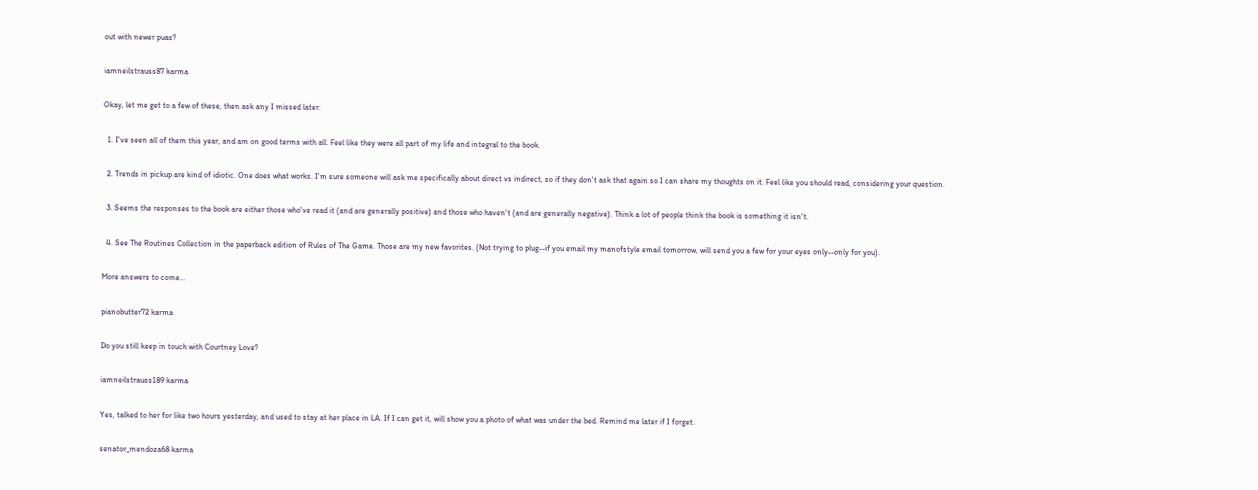out with newer puas?

iamneilstrauss87 karma

Okay, let me get to a few of these, then ask any I missed later:

  1. I've seen all of them this year, and am on good terms with all. Feel like they were all part of my life and integral to the book.

  2. Trends in pickup are kind of idiotic. One does what works. I'm sure someone will ask me specifically about direct vs indirect, so if they don't ask that again so I can share my thoughts on it. Feel like you should read, considering your question.

  3. Seems the responses to the book are either those who've read it (and are generally positive) and those who haven't (and are generally negative). Think a lot of people think the book is something it isn't.

  4. See The Routines Collection in the paperback edition of Rules of The Game. Those are my new favorites. (Not trying to plug--if you email my manofstyle email tomorrow, will send you a few for your eyes only--only for you).

More answers to come...

pianobutter72 karma

Do you still keep in touch with Courtney Love?

iamneilstrauss189 karma

Yes, talked to her for like two hours yesterday, and used to stay at her place in LA. If I can get it, will show you a photo of what was under the bed. Remind me later if I forget.

senator_mendoza68 karma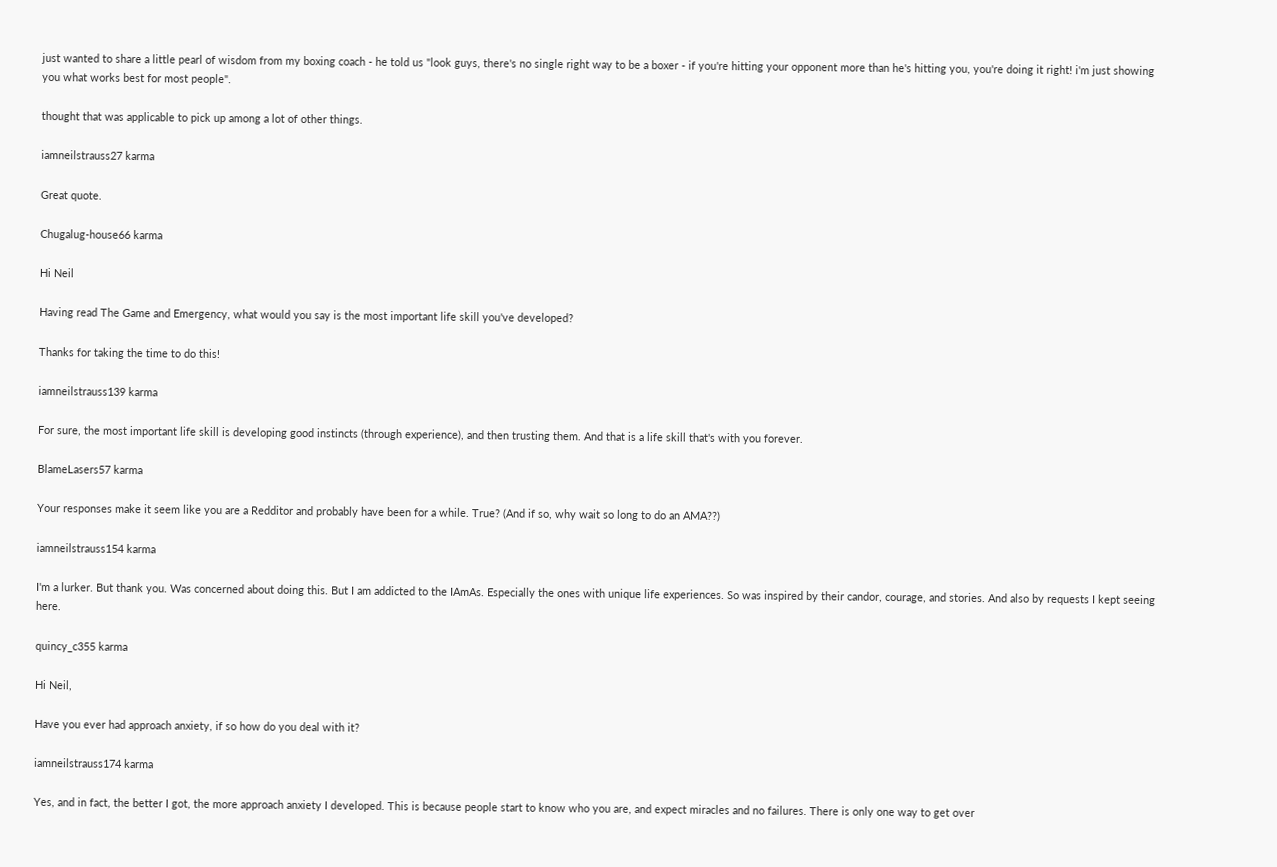just wanted to share a little pearl of wisdom from my boxing coach - he told us "look guys, there's no single right way to be a boxer - if you're hitting your opponent more than he's hitting you, you're doing it right! i'm just showing you what works best for most people".

thought that was applicable to pick up among a lot of other things.

iamneilstrauss27 karma

Great quote.

Chugalug-house66 karma

Hi Neil

Having read The Game and Emergency, what would you say is the most important life skill you've developed?

Thanks for taking the time to do this!

iamneilstrauss139 karma

For sure, the most important life skill is developing good instincts (through experience), and then trusting them. And that is a life skill that's with you forever.

BlameLasers57 karma

Your responses make it seem like you are a Redditor and probably have been for a while. True? (And if so, why wait so long to do an AMA??)

iamneilstrauss154 karma

I'm a lurker. But thank you. Was concerned about doing this. But I am addicted to the IAmAs. Especially the ones with unique life experiences. So was inspired by their candor, courage, and stories. And also by requests I kept seeing here.

quincy_c355 karma

Hi Neil,

Have you ever had approach anxiety, if so how do you deal with it?

iamneilstrauss174 karma

Yes, and in fact, the better I got, the more approach anxiety I developed. This is because people start to know who you are, and expect miracles and no failures. There is only one way to get over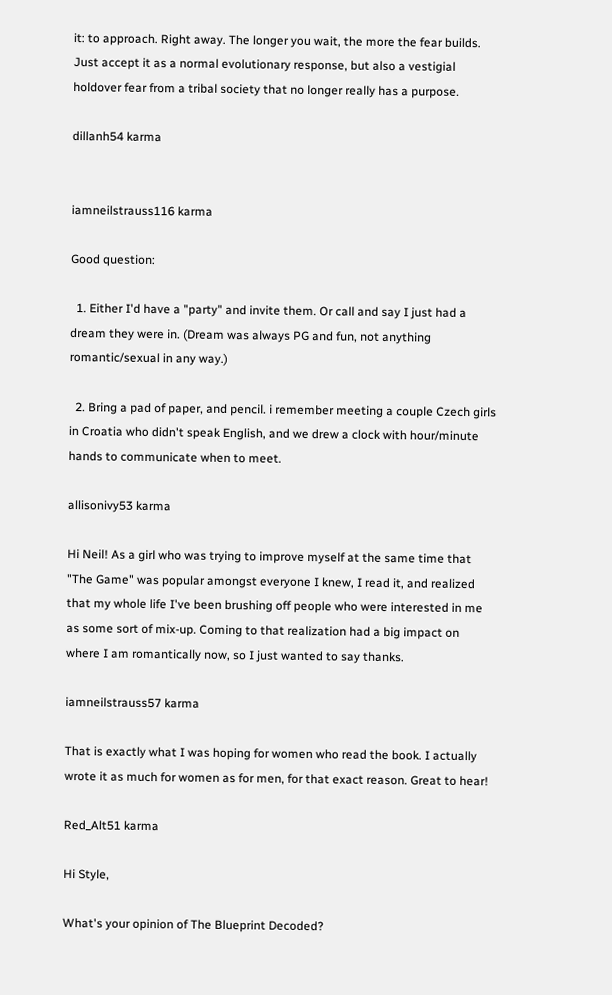it: to approach. Right away. The longer you wait, the more the fear builds. Just accept it as a normal evolutionary response, but also a vestigial holdover fear from a tribal society that no longer really has a purpose.

dillanh54 karma


iamneilstrauss116 karma

Good question:

  1. Either I'd have a "party" and invite them. Or call and say I just had a dream they were in. (Dream was always PG and fun, not anything romantic/sexual in any way.)

  2. Bring a pad of paper, and pencil. i remember meeting a couple Czech girls in Croatia who didn't speak English, and we drew a clock with hour/minute hands to communicate when to meet.

allisonivy53 karma

Hi Neil! As a girl who was trying to improve myself at the same time that "The Game" was popular amongst everyone I knew, I read it, and realized that my whole life I've been brushing off people who were interested in me as some sort of mix-up. Coming to that realization had a big impact on where I am romantically now, so I just wanted to say thanks.

iamneilstrauss57 karma

That is exactly what I was hoping for women who read the book. I actually wrote it as much for women as for men, for that exact reason. Great to hear!

Red_Alt51 karma

Hi Style,

What's your opinion of The Blueprint Decoded?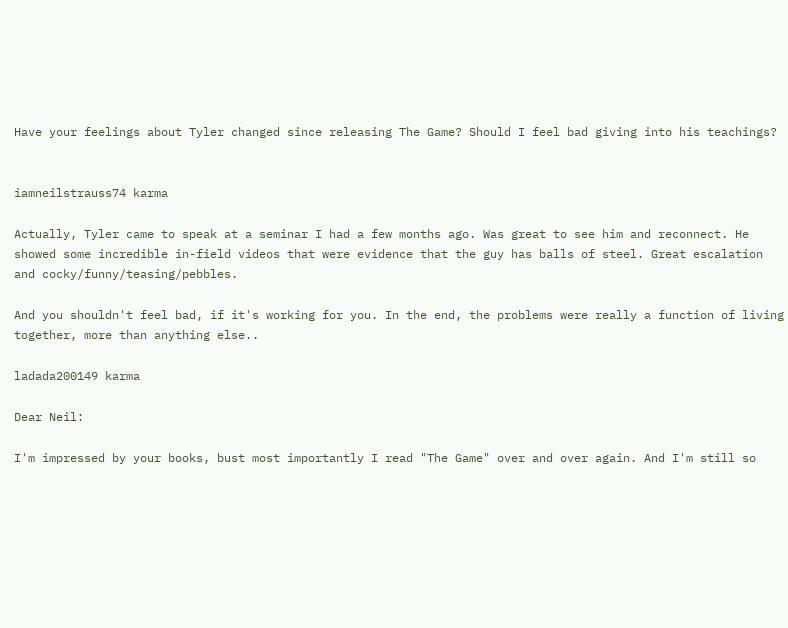Have your feelings about Tyler changed since releasing The Game? Should I feel bad giving into his teachings?


iamneilstrauss74 karma

Actually, Tyler came to speak at a seminar I had a few months ago. Was great to see him and reconnect. He showed some incredible in-field videos that were evidence that the guy has balls of steel. Great escalation and cocky/funny/teasing/pebbles.

And you shouldn't feel bad, if it's working for you. In the end, the problems were really a function of living together, more than anything else..

ladada200149 karma

Dear Neil:

I'm impressed by your books, bust most importantly I read "The Game" over and over again. And I'm still so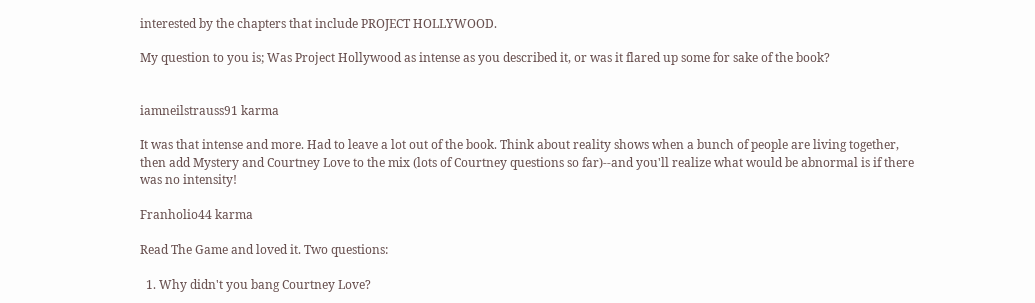interested by the chapters that include PROJECT HOLLYWOOD.

My question to you is; Was Project Hollywood as intense as you described it, or was it flared up some for sake of the book?


iamneilstrauss91 karma

It was that intense and more. Had to leave a lot out of the book. Think about reality shows when a bunch of people are living together, then add Mystery and Courtney Love to the mix (lots of Courtney questions so far)--and you'll realize what would be abnormal is if there was no intensity!

Franholio44 karma

Read The Game and loved it. Two questions:

  1. Why didn't you bang Courtney Love?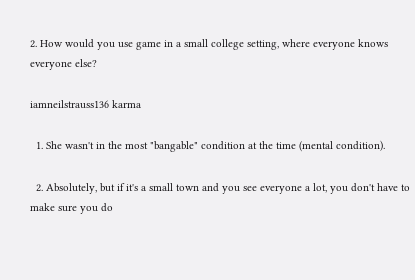2. How would you use game in a small college setting, where everyone knows everyone else?

iamneilstrauss136 karma

  1. She wasn't in the most "bangable" condition at the time (mental condition).

  2. Absolutely, but if it's a small town and you see everyone a lot, you don't have to make sure you do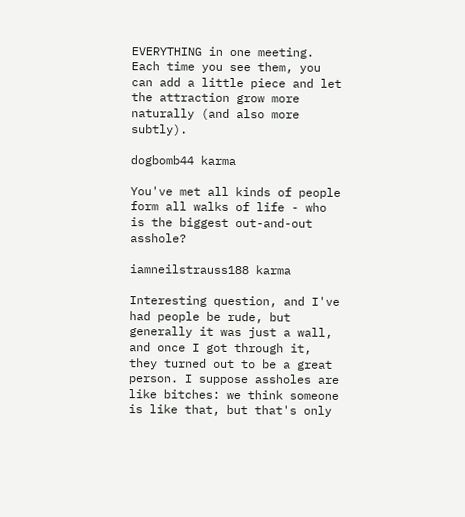EVERYTHING in one meeting. Each time you see them, you can add a little piece and let the attraction grow more naturally (and also more subtly).

dogbomb44 karma

You've met all kinds of people form all walks of life - who is the biggest out-and-out asshole?

iamneilstrauss188 karma

Interesting question, and I've had people be rude, but generally it was just a wall, and once I got through it, they turned out to be a great person. I suppose assholes are like bitches: we think someone is like that, but that's only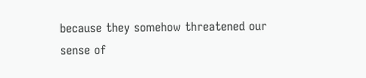because they somehow threatened our sense of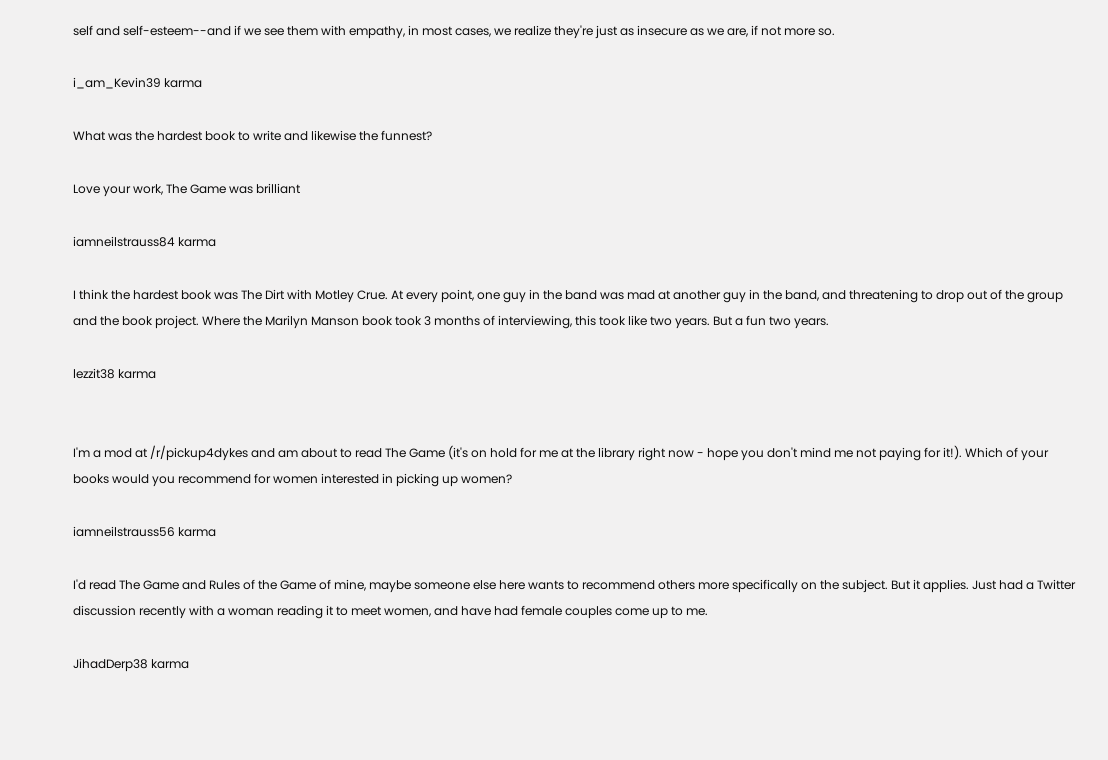self and self-esteem--and if we see them with empathy, in most cases, we realize they're just as insecure as we are, if not more so.

i_am_Kevin39 karma

What was the hardest book to write and likewise the funnest?

Love your work, The Game was brilliant

iamneilstrauss84 karma

I think the hardest book was The Dirt with Motley Crue. At every point, one guy in the band was mad at another guy in the band, and threatening to drop out of the group and the book project. Where the Marilyn Manson book took 3 months of interviewing, this took like two years. But a fun two years.

lezzit38 karma


I'm a mod at /r/pickup4dykes and am about to read The Game (it's on hold for me at the library right now - hope you don't mind me not paying for it!). Which of your books would you recommend for women interested in picking up women?

iamneilstrauss56 karma

I'd read The Game and Rules of the Game of mine, maybe someone else here wants to recommend others more specifically on the subject. But it applies. Just had a Twitter discussion recently with a woman reading it to meet women, and have had female couples come up to me.

JihadDerp38 karma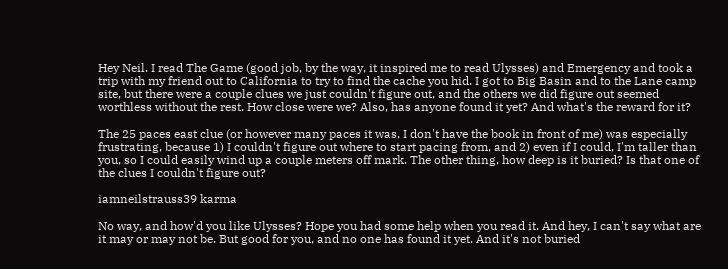Hey Neil. I read The Game (good job, by the way, it inspired me to read Ulysses) and Emergency and took a trip with my friend out to California to try to find the cache you hid. I got to Big Basin and to the Lane camp site, but there were a couple clues we just couldn't figure out, and the others we did figure out seemed worthless without the rest. How close were we? Also, has anyone found it yet? And what's the reward for it?

The 25 paces east clue (or however many paces it was, I don't have the book in front of me) was especially frustrating, because 1) I couldn't figure out where to start pacing from, and 2) even if I could, I'm taller than you, so I could easily wind up a couple meters off mark. The other thing, how deep is it buried? Is that one of the clues I couldn't figure out?

iamneilstrauss39 karma

No way, and how'd you like Ulysses? Hope you had some help when you read it. And hey, I can't say what are it may or may not be. But good for you, and no one has found it yet. And it's not buried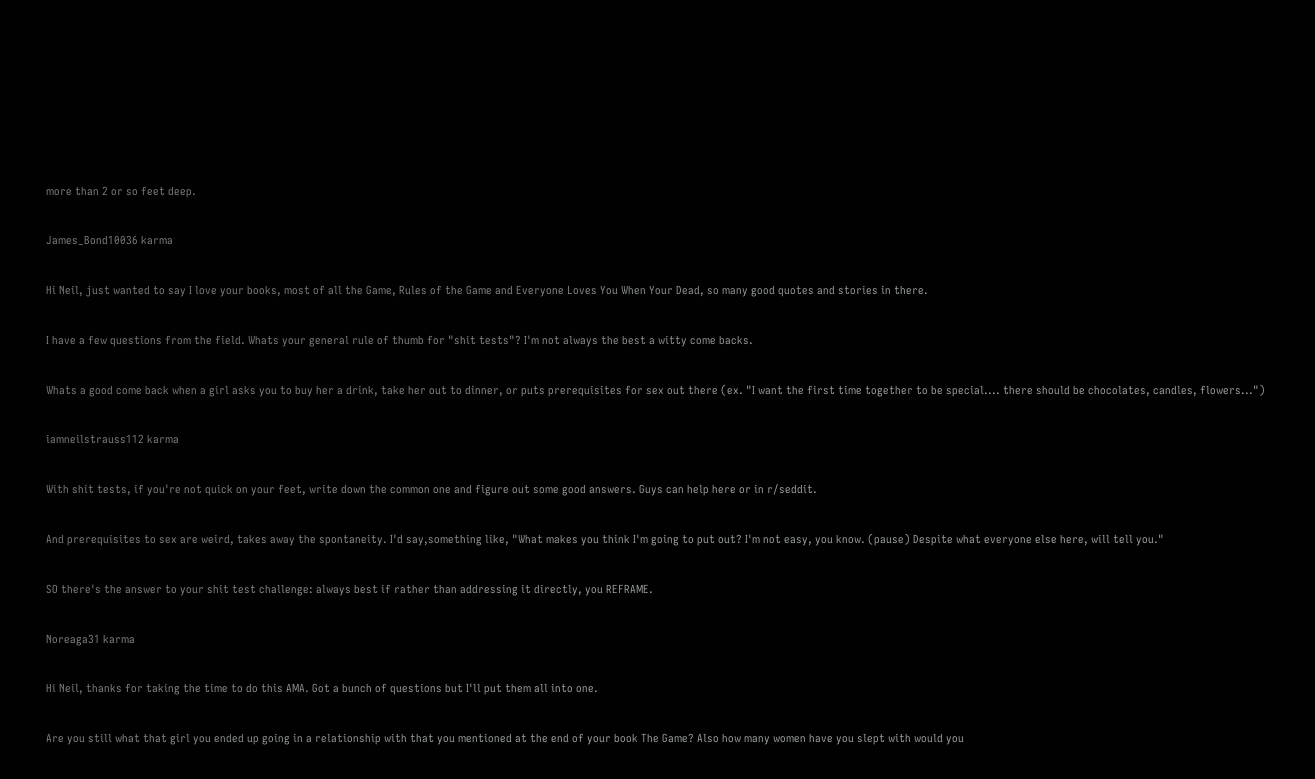more than 2 or so feet deep.

James_Bond10036 karma

Hi Neil, just wanted to say I love your books, most of all the Game, Rules of the Game and Everyone Loves You When Your Dead, so many good quotes and stories in there.

I have a few questions from the field. Whats your general rule of thumb for "shit tests"? I'm not always the best a witty come backs.

Whats a good come back when a girl asks you to buy her a drink, take her out to dinner, or puts prerequisites for sex out there (ex. "I want the first time together to be special.... there should be chocolates, candles, flowers...")

iamneilstrauss112 karma

With shit tests, if you're not quick on your feet, write down the common one and figure out some good answers. Guys can help here or in r/seddit.

And prerequisites to sex are weird, takes away the spontaneity. I'd say,something like, "What makes you think I'm going to put out? I'm not easy, you know. (pause) Despite what everyone else here, will tell you."

SO there's the answer to your shit test challenge: always best if rather than addressing it directly, you REFRAME.

Noreaga31 karma

Hi Neil, thanks for taking the time to do this AMA. Got a bunch of questions but I'll put them all into one.

Are you still what that girl you ended up going in a relationship with that you mentioned at the end of your book The Game? Also how many women have you slept with would you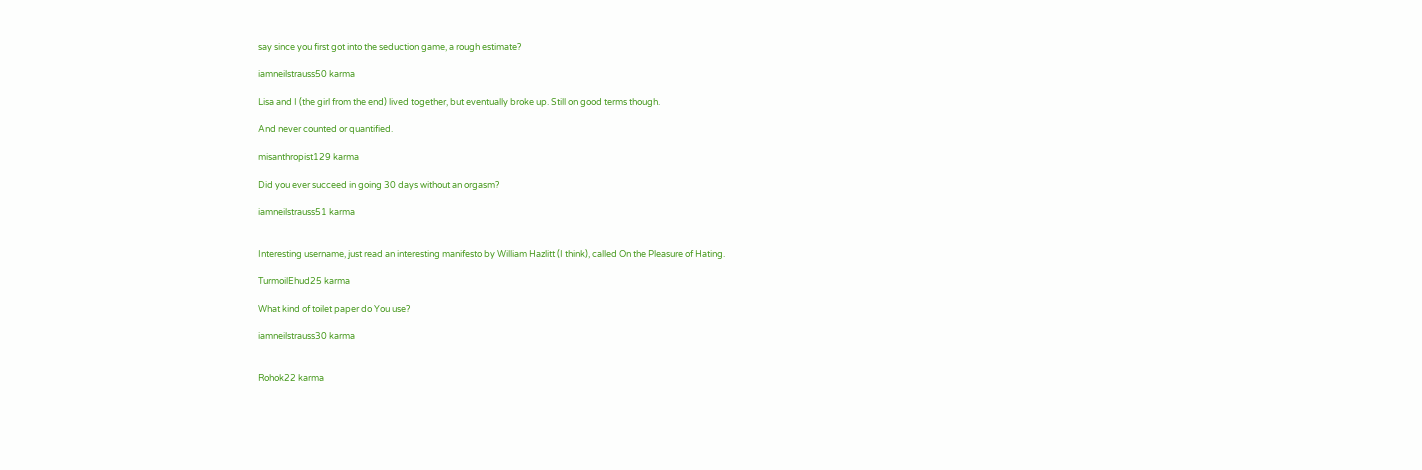say since you first got into the seduction game, a rough estimate?

iamneilstrauss50 karma

Lisa and I (the girl from the end) lived together, but eventually broke up. Still on good terms though.

And never counted or quantified.

misanthropist129 karma

Did you ever succeed in going 30 days without an orgasm?

iamneilstrauss51 karma


Interesting username, just read an interesting manifesto by William Hazlitt (I think), called On the Pleasure of Hating.

TurmoilEhud25 karma

What kind of toilet paper do You use?

iamneilstrauss30 karma


Rohok22 karma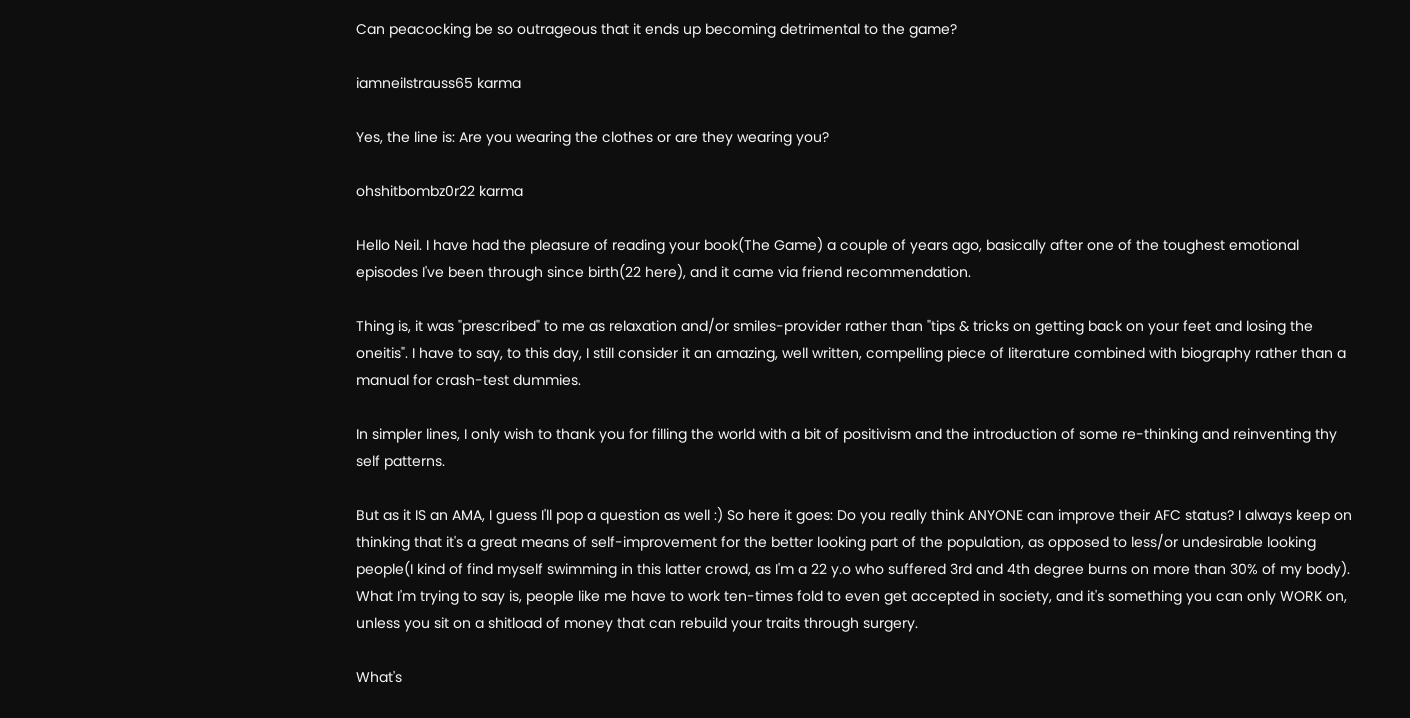Can peacocking be so outrageous that it ends up becoming detrimental to the game?

iamneilstrauss65 karma

Yes, the line is: Are you wearing the clothes or are they wearing you?

ohshitbombz0r22 karma

Hello Neil. I have had the pleasure of reading your book(The Game) a couple of years ago, basically after one of the toughest emotional episodes I've been through since birth(22 here), and it came via friend recommendation.

Thing is, it was "prescribed" to me as relaxation and/or smiles-provider rather than "tips & tricks on getting back on your feet and losing the oneitis". I have to say, to this day, I still consider it an amazing, well written, compelling piece of literature combined with biography rather than a manual for crash-test dummies.

In simpler lines, I only wish to thank you for filling the world with a bit of positivism and the introduction of some re-thinking and reinventing thy self patterns.

But as it IS an AMA, I guess I'll pop a question as well :) So here it goes: Do you really think ANYONE can improve their AFC status? I always keep on thinking that it's a great means of self-improvement for the better looking part of the population, as opposed to less/or undesirable looking people(I kind of find myself swimming in this latter crowd, as I'm a 22 y.o who suffered 3rd and 4th degree burns on more than 30% of my body). What I'm trying to say is, people like me have to work ten-times fold to even get accepted in society, and it's something you can only WORK on, unless you sit on a shitload of money that can rebuild your traits through surgery.

What's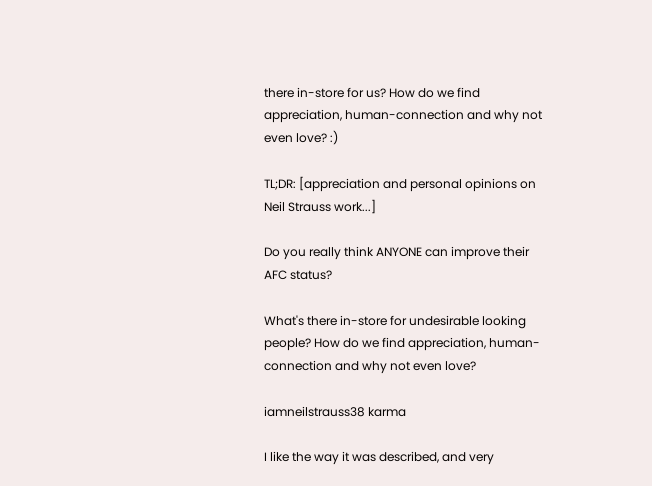there in-store for us? How do we find appreciation, human-connection and why not even love? :)

TL;DR: [appreciation and personal opinions on Neil Strauss work...]

Do you really think ANYONE can improve their AFC status?

What's there in-store for undesirable looking people? How do we find appreciation, human-connection and why not even love?

iamneilstrauss38 karma

I like the way it was described, and very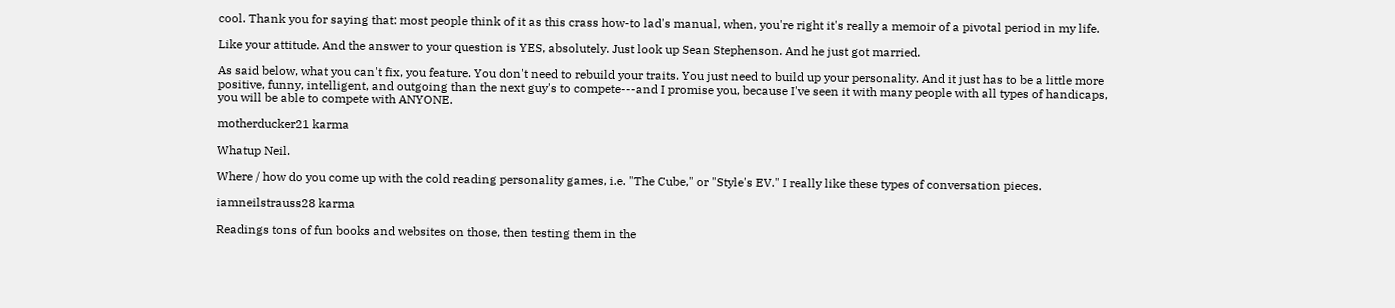cool. Thank you for saying that: most people think of it as this crass how-to lad's manual, when, you're right it's really a memoir of a pivotal period in my life.

Like your attitude. And the answer to your question is YES, absolutely. Just look up Sean Stephenson. And he just got married.

As said below, what you can't fix, you feature. You don't need to rebuild your traits. You just need to build up your personality. And it just has to be a little more positive, funny, intelligent, and outgoing than the next guy's to compete---and I promise you, because I've seen it with many people with all types of handicaps, you will be able to compete with ANYONE.

motherducker21 karma

Whatup Neil.

Where / how do you come up with the cold reading personality games, i.e. "The Cube," or "Style's EV." I really like these types of conversation pieces.

iamneilstrauss28 karma

Readings tons of fun books and websites on those, then testing them in the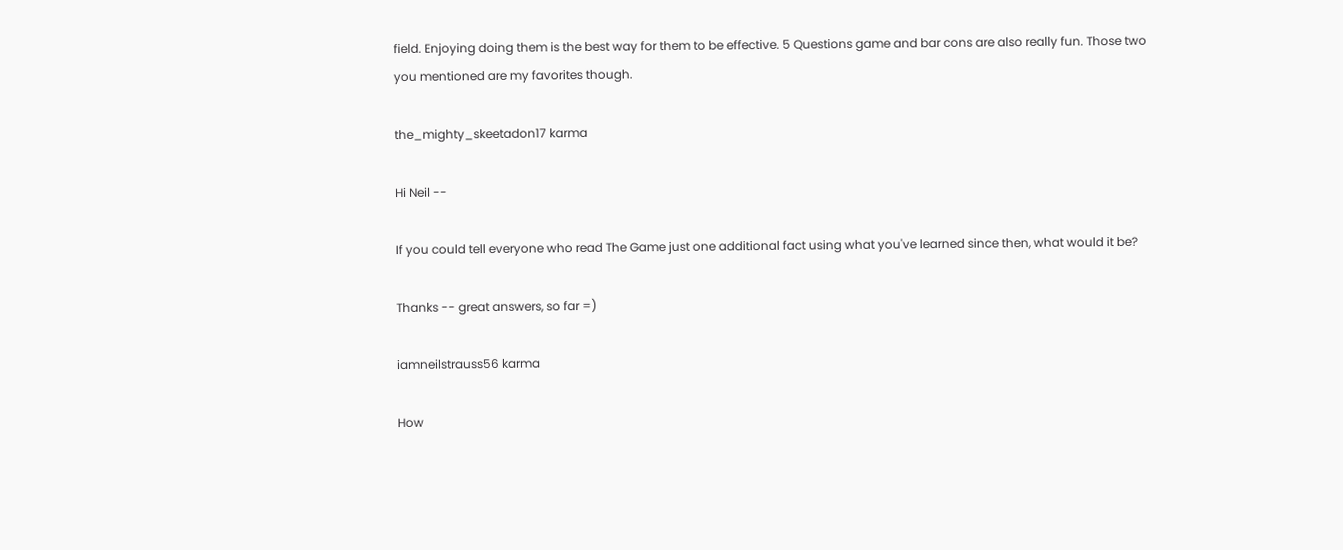field. Enjoying doing them is the best way for them to be effective. 5 Questions game and bar cons are also really fun. Those two you mentioned are my favorites though.

the_mighty_skeetadon17 karma

Hi Neil --

If you could tell everyone who read The Game just one additional fact using what you've learned since then, what would it be?

Thanks -- great answers, so far =)

iamneilstrauss56 karma

How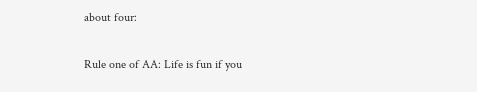about four:

Rule one of AA: Life is fun if you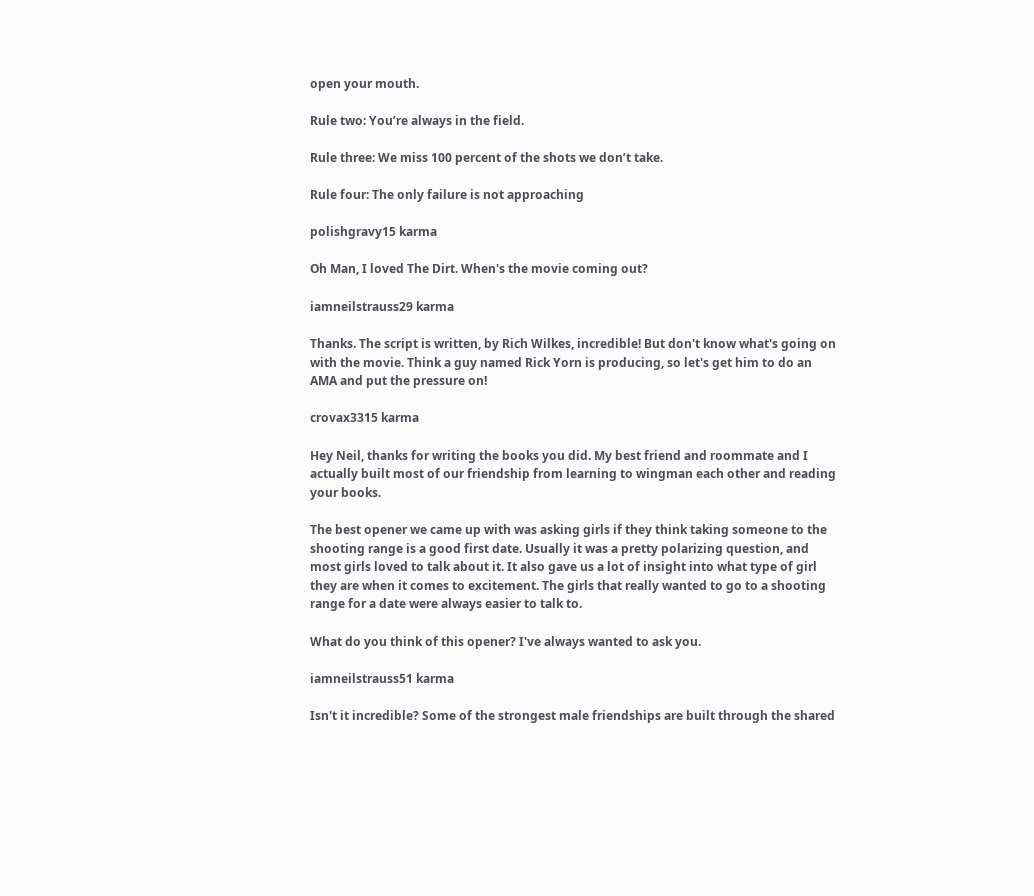open your mouth.

Rule two: You’re always in the field.

Rule three: We miss 100 percent of the shots we don’t take.

Rule four: The only failure is not approaching

polishgravy15 karma

Oh Man, I loved The Dirt. When's the movie coming out?

iamneilstrauss29 karma

Thanks. The script is written, by Rich Wilkes, incredible! But don't know what's going on with the movie. Think a guy named Rick Yorn is producing, so let's get him to do an AMA and put the pressure on!

crovax3315 karma

Hey Neil, thanks for writing the books you did. My best friend and roommate and I actually built most of our friendship from learning to wingman each other and reading your books.

The best opener we came up with was asking girls if they think taking someone to the shooting range is a good first date. Usually it was a pretty polarizing question, and most girls loved to talk about it. It also gave us a lot of insight into what type of girl they are when it comes to excitement. The girls that really wanted to go to a shooting range for a date were always easier to talk to.

What do you think of this opener? I've always wanted to ask you.

iamneilstrauss51 karma

Isn't it incredible? Some of the strongest male friendships are built through the shared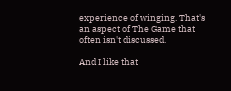experience of winging. That's an aspect of The Game that often isn't discussed.

And I like that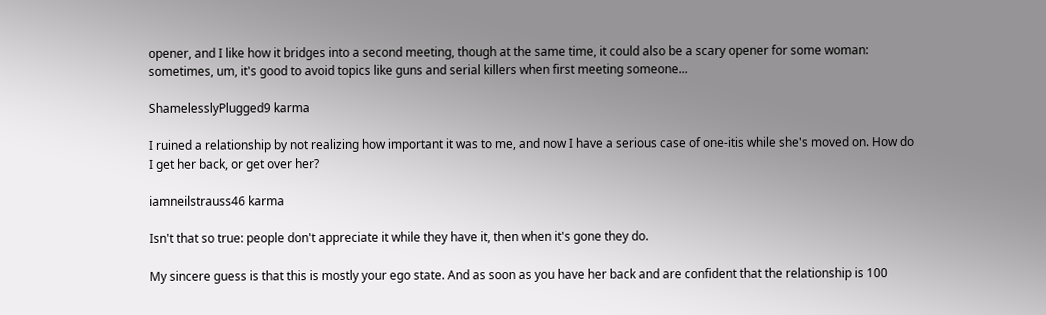opener, and I like how it bridges into a second meeting, though at the same time, it could also be a scary opener for some woman: sometimes, um, it's good to avoid topics like guns and serial killers when first meeting someone...

ShamelesslyPlugged9 karma

I ruined a relationship by not realizing how important it was to me, and now I have a serious case of one-itis while she's moved on. How do I get her back, or get over her?

iamneilstrauss46 karma

Isn't that so true: people don't appreciate it while they have it, then when it's gone they do.

My sincere guess is that this is mostly your ego state. And as soon as you have her back and are confident that the relationship is 100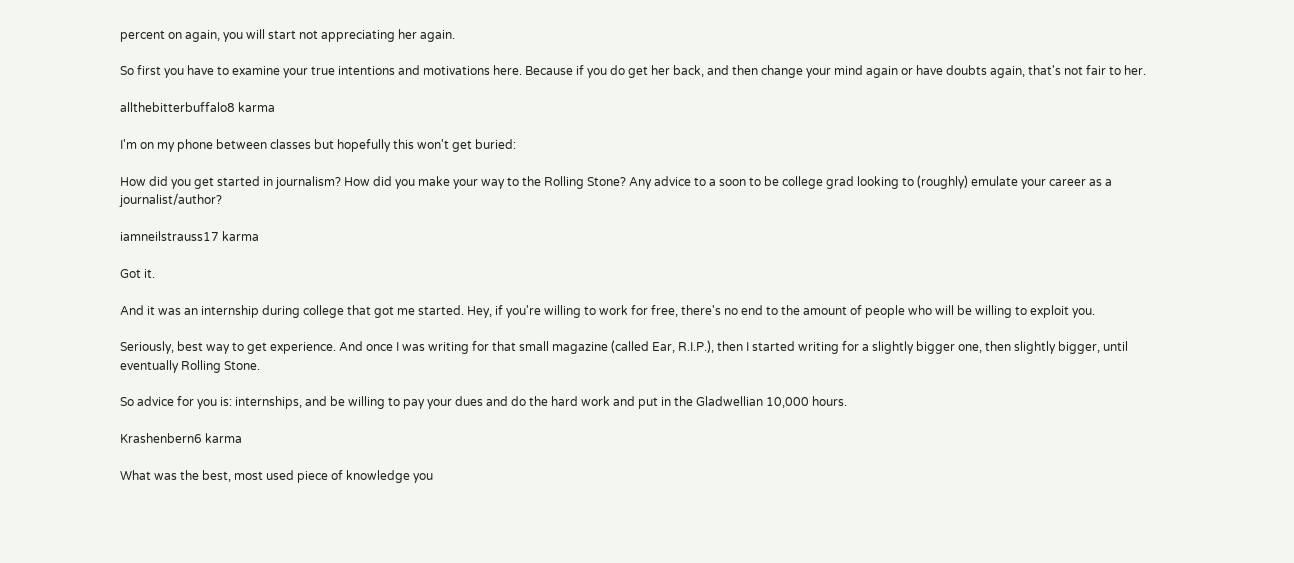percent on again, you will start not appreciating her again.

So first you have to examine your true intentions and motivations here. Because if you do get her back, and then change your mind again or have doubts again, that's not fair to her.

allthebitterbuffalo8 karma

I'm on my phone between classes but hopefully this won't get buried:

How did you get started in journalism? How did you make your way to the Rolling Stone? Any advice to a soon to be college grad looking to (roughly) emulate your career as a journalist/author?

iamneilstrauss17 karma

Got it.

And it was an internship during college that got me started. Hey, if you're willing to work for free, there's no end to the amount of people who will be willing to exploit you.

Seriously, best way to get experience. And once I was writing for that small magazine (called Ear, R.I.P.), then I started writing for a slightly bigger one, then slightly bigger, until eventually Rolling Stone.

So advice for you is: internships, and be willing to pay your dues and do the hard work and put in the Gladwellian 10,000 hours.

Krashenbern6 karma

What was the best, most used piece of knowledge you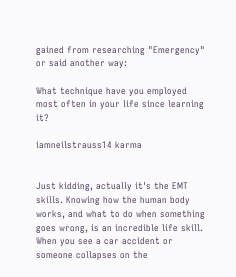gained from researching "Emergency" or said another way:

What technique have you employed most often in your life since learning it?

iamneilstrauss14 karma


Just kidding, actually it's the EMT skills. Knowing how the human body works, and what to do when something goes wrong, is an incredible life skill. When you see a car accident or someone collapses on the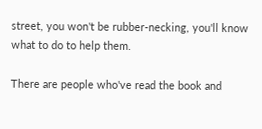street, you won't be rubber-necking, you'll know what to do to help them.

There are people who've read the book and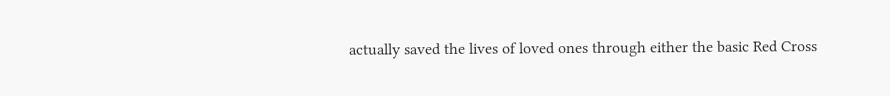actually saved the lives of loved ones through either the basic Red Cross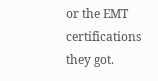or the EMT certifications they got.